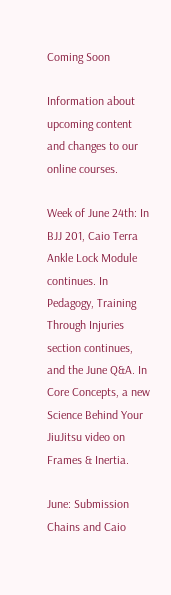Coming Soon

Information about upcoming content and changes to our online courses.

Week of June 24th: In BJJ 201, Caio Terra Ankle Lock Module continues. In Pedagogy, Training Through Injuries section continues, and the June Q&A. In Core Concepts, a new Science Behind Your JiuJitsu video on Frames & Inertia.

June: Submission Chains and Caio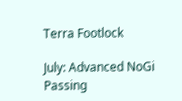Terra Footlock

July: Advanced NoGi Passing